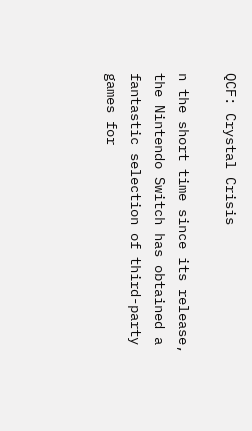QCF: Crystal Crisis

n the short time since its release, the Nintendo Switch has obtained a fantastic selection of third-party games for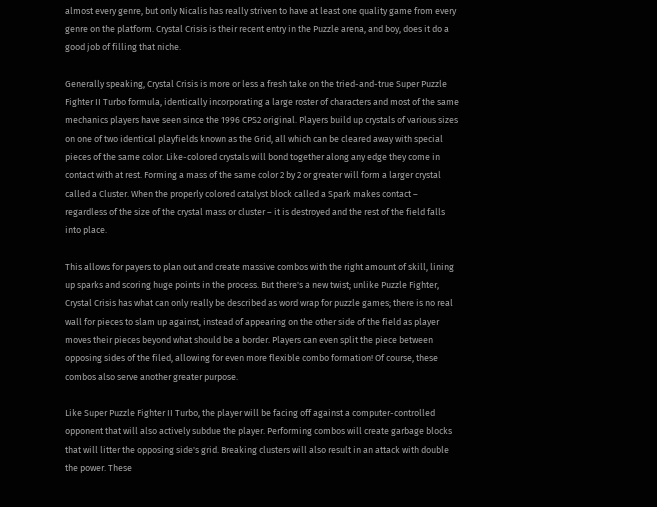almost every genre, but only Nicalis has really striven to have at least one quality game from every genre on the platform. Crystal Crisis is their recent entry in the Puzzle arena, and boy, does it do a good job of filling that niche.

Generally speaking, Crystal Crisis is more or less a fresh take on the tried-and-true Super Puzzle Fighter II Turbo formula, identically incorporating a large roster of characters and most of the same mechanics players have seen since the 1996 CPS2 original. Players build up crystals of various sizes on one of two identical playfields known as the Grid, all which can be cleared away with special pieces of the same color. Like-colored crystals will bond together along any edge they come in contact with at rest. Forming a mass of the same color 2 by 2 or greater will form a larger crystal called a Cluster. When the properly colored catalyst block called a Spark makes contact – regardless of the size of the crystal mass or cluster – it is destroyed and the rest of the field falls into place.

This allows for payers to plan out and create massive combos with the right amount of skill, lining up sparks and scoring huge points in the process. But there's a new twist; unlike Puzzle Fighter, Crystal Crisis has what can only really be described as word wrap for puzzle games; there is no real wall for pieces to slam up against, instead of appearing on the other side of the field as player moves their pieces beyond what should be a border. Players can even split the piece between opposing sides of the filed, allowing for even more flexible combo formation! Of course, these combos also serve another greater purpose.

Like Super Puzzle Fighter II Turbo, the player will be facing off against a computer-controlled opponent that will also actively subdue the player. Performing combos will create garbage blocks that will litter the opposing side's grid. Breaking clusters will also result in an attack with double the power. These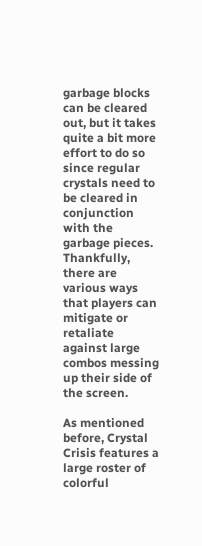garbage blocks can be cleared out, but it takes quite a bit more effort to do so since regular crystals need to be cleared in conjunction with the garbage pieces. Thankfully, there are various ways that players can mitigate or retaliate against large combos messing up their side of the screen.

As mentioned before, Crystal Crisis features a large roster of colorful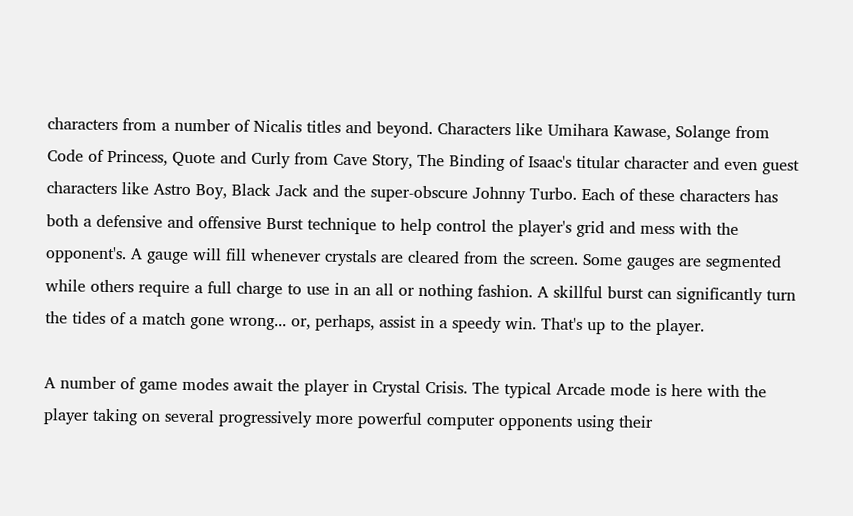characters from a number of Nicalis titles and beyond. Characters like Umihara Kawase, Solange from Code of Princess, Quote and Curly from Cave Story, The Binding of Isaac's titular character and even guest characters like Astro Boy, Black Jack and the super-obscure Johnny Turbo. Each of these characters has both a defensive and offensive Burst technique to help control the player's grid and mess with the opponent's. A gauge will fill whenever crystals are cleared from the screen. Some gauges are segmented while others require a full charge to use in an all or nothing fashion. A skillful burst can significantly turn the tides of a match gone wrong... or, perhaps, assist in a speedy win. That's up to the player.

A number of game modes await the player in Crystal Crisis. The typical Arcade mode is here with the player taking on several progressively more powerful computer opponents using their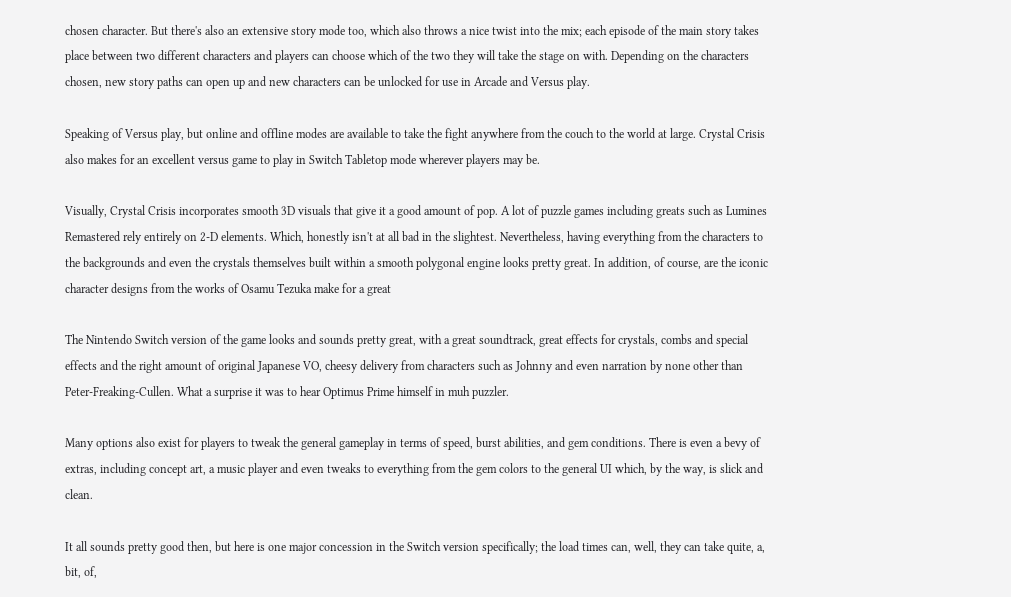chosen character. But there's also an extensive story mode too, which also throws a nice twist into the mix; each episode of the main story takes place between two different characters and players can choose which of the two they will take the stage on with. Depending on the characters chosen, new story paths can open up and new characters can be unlocked for use in Arcade and Versus play.

Speaking of Versus play, but online and offline modes are available to take the fight anywhere from the couch to the world at large. Crystal Crisis also makes for an excellent versus game to play in Switch Tabletop mode wherever players may be.

Visually, Crystal Crisis incorporates smooth 3D visuals that give it a good amount of pop. A lot of puzzle games including greats such as Lumines Remastered rely entirely on 2-D elements. Which, honestly isn't at all bad in the slightest. Nevertheless, having everything from the characters to the backgrounds and even the crystals themselves built within a smooth polygonal engine looks pretty great. In addition, of course, are the iconic character designs from the works of Osamu Tezuka make for a great

The Nintendo Switch version of the game looks and sounds pretty great, with a great soundtrack, great effects for crystals, combs and special effects and the right amount of original Japanese VO, cheesy delivery from characters such as Johnny and even narration by none other than Peter-Freaking-Cullen. What a surprise it was to hear Optimus Prime himself in muh puzzler.

Many options also exist for players to tweak the general gameplay in terms of speed, burst abilities, and gem conditions. There is even a bevy of extras, including concept art, a music player and even tweaks to everything from the gem colors to the general UI which, by the way, is slick and clean.

It all sounds pretty good then, but here is one major concession in the Switch version specifically; the load times can, well, they can take quite, a, bit, of,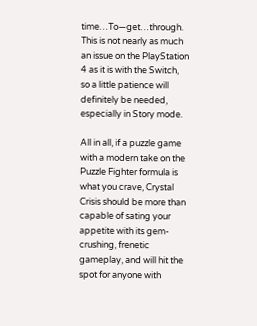time…To—get…through. This is not nearly as much an issue on the PlayStation 4 as it is with the Switch, so a little patience will definitely be needed, especially in Story mode.

All in all, if a puzzle game with a modern take on the Puzzle Fighter formula is what you crave, Crystal Crisis should be more than capable of sating your appetite with its gem-crushing, frenetic gameplay, and will hit the spot for anyone with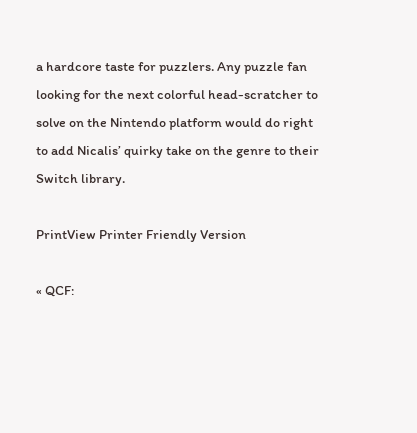a hardcore taste for puzzlers. Any puzzle fan looking for the next colorful head-scratcher to solve on the Nintendo platform would do right to add Nicalis’ quirky take on the genre to their Switch library.

PrintView Printer Friendly Version

« QCF: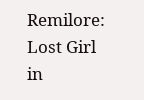Remilore: Lost Girl in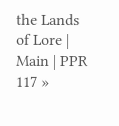the Lands of Lore | Main | PPR 117 »